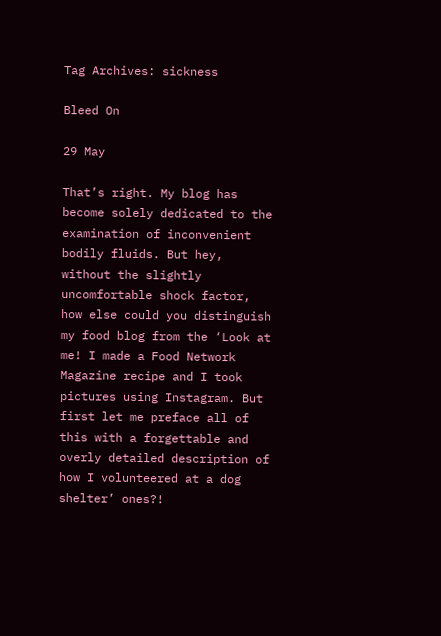Tag Archives: sickness

Bleed On

29 May

That’s right. My blog has become solely dedicated to the examination of inconvenient bodily fluids. But hey, without the slightly uncomfortable shock factor, how else could you distinguish my food blog from the ‘Look at me! I made a Food Network Magazine recipe and I took pictures using Instagram. But first let me preface all of this with a forgettable and overly detailed description of how I volunteered at a dog shelter’ ones?!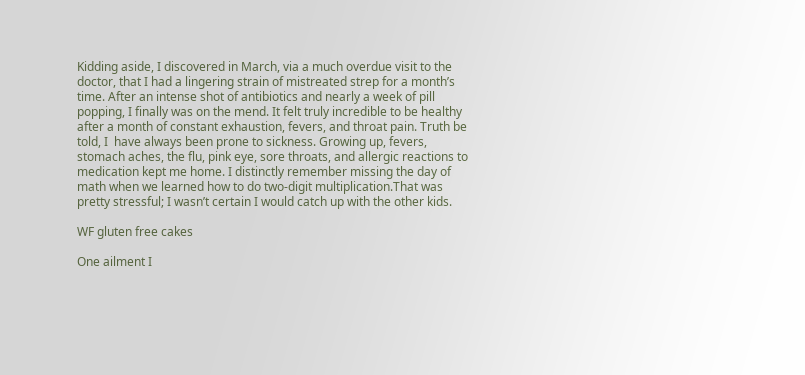Kidding aside, I discovered in March, via a much overdue visit to the doctor, that I had a lingering strain of mistreated strep for a month’s time. After an intense shot of antibiotics and nearly a week of pill popping, I finally was on the mend. It felt truly incredible to be healthy after a month of constant exhaustion, fevers, and throat pain. Truth be told, I  have always been prone to sickness. Growing up, fevers, stomach aches, the flu, pink eye, sore throats, and allergic reactions to medication kept me home. I distinctly remember missing the day of math when we learned how to do two-digit multiplication.That was pretty stressful; I wasn’t certain I would catch up with the other kids.

WF gluten free cakes

One ailment I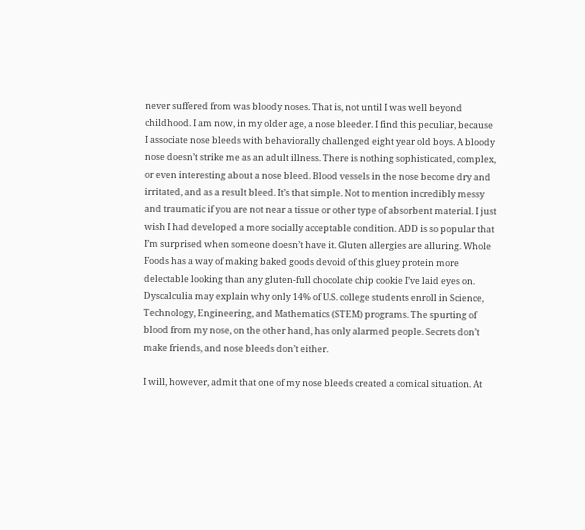never suffered from was bloody noses. That is, not until I was well beyond childhood. I am now, in my older age, a nose bleeder. I find this peculiar, because I associate nose bleeds with behaviorally challenged eight year old boys. A bloody nose doesn’t strike me as an adult illness. There is nothing sophisticated, complex, or even interesting about a nose bleed. Blood vessels in the nose become dry and irritated, and as a result bleed. It’s that simple. Not to mention incredibly messy and traumatic if you are not near a tissue or other type of absorbent material. I just wish I had developed a more socially acceptable condition. ADD is so popular that I’m surprised when someone doesn’t have it. Gluten allergies are alluring. Whole Foods has a way of making baked goods devoid of this gluey protein more delectable looking than any gluten-full chocolate chip cookie I’ve laid eyes on. Dyscalculia may explain why only 14% of U.S. college students enroll in Science, Technology, Engineering, and Mathematics (STEM) programs. The spurting of blood from my nose, on the other hand, has only alarmed people. Secrets don’t make friends, and nose bleeds don’t either.

I will, however, admit that one of my nose bleeds created a comical situation. At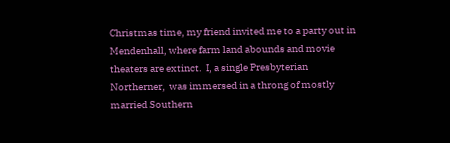Christmas time, my friend invited me to a party out in Mendenhall, where farm land abounds and movie theaters are extinct.  I, a single Presbyterian Northerner,  was immersed in a throng of mostly married Southern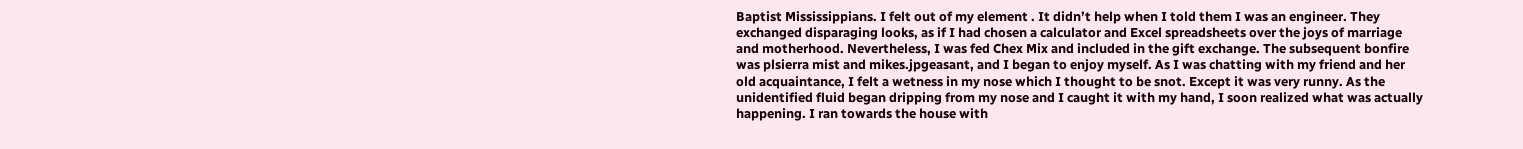Baptist Mississippians. I felt out of my element . It didn’t help when I told them I was an engineer. They exchanged disparaging looks, as if I had chosen a calculator and Excel spreadsheets over the joys of marriage and motherhood. Nevertheless, I was fed Chex Mix and included in the gift exchange. The subsequent bonfire was plsierra mist and mikes.jpgeasant, and I began to enjoy myself. As I was chatting with my friend and her old acquaintance, I felt a wetness in my nose which I thought to be snot. Except it was very runny. As the unidentified fluid began dripping from my nose and I caught it with my hand, I soon realized what was actually happening. I ran towards the house with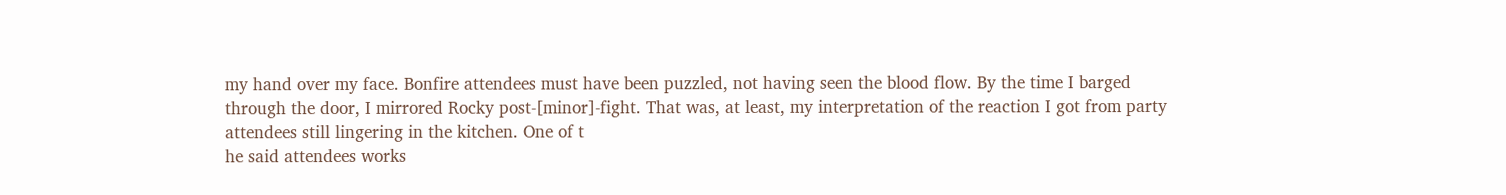my hand over my face. Bonfire attendees must have been puzzled, not having seen the blood flow. By the time I barged through the door, I mirrored Rocky post-[minor]-fight. That was, at least, my interpretation of the reaction I got from party attendees still lingering in the kitchen. One of t
he said attendees works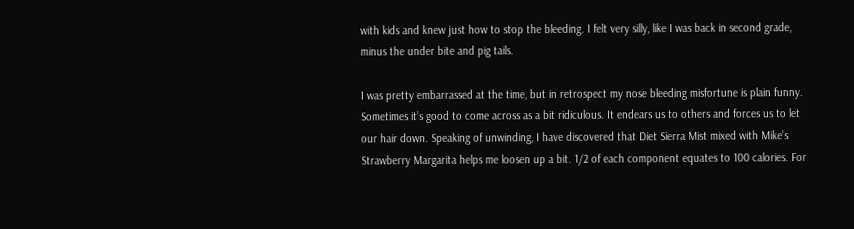with kids and knew just how to stop the bleeding. I felt very silly, like I was back in second grade, minus the under bite and pig tails.

I was pretty embarrassed at the time, but in retrospect my nose bleeding misfortune is plain funny. Sometimes it’s good to come across as a bit ridiculous. It endears us to others and forces us to let our hair down. Speaking of unwinding, I have discovered that Diet Sierra Mist mixed with Mike’s Strawberry Margarita helps me loosen up a bit. 1/2 of each component equates to 100 calories. For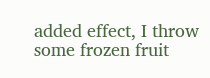added effect, I throw some frozen fruit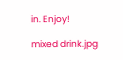in. Enjoy!

mixed drink.jpg